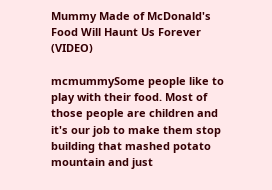Mummy Made of McDonald's Food Will Haunt Us Forever (VIDEO)

mcmummySome people like to play with their food. Most of those people are children and it's our job to make them stop building that mashed potato mountain and just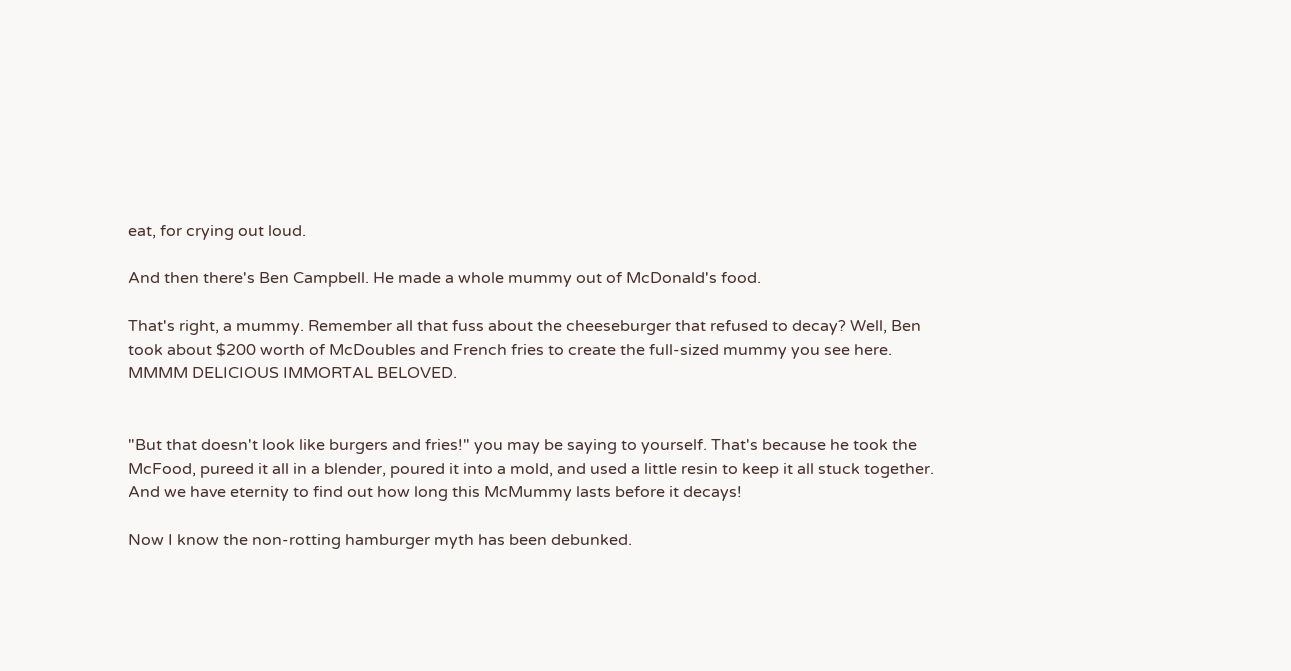eat, for crying out loud.

And then there's Ben Campbell. He made a whole mummy out of McDonald's food.

That's right, a mummy. Remember all that fuss about the cheeseburger that refused to decay? Well, Ben took about $200 worth of McDoubles and French fries to create the full-sized mummy you see here. MMMM DELICIOUS IMMORTAL BELOVED.


"But that doesn't look like burgers and fries!" you may be saying to yourself. That's because he took the McFood, pureed it all in a blender, poured it into a mold, and used a little resin to keep it all stuck together. And we have eternity to find out how long this McMummy lasts before it decays!

Now I know the non-rotting hamburger myth has been debunked.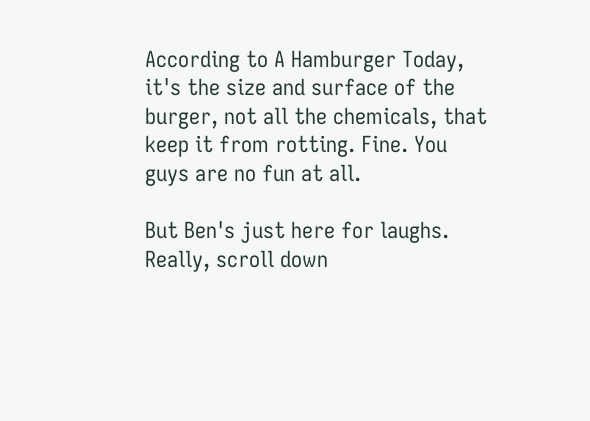According to A Hamburger Today, it's the size and surface of the burger, not all the chemicals, that keep it from rotting. Fine. You guys are no fun at all.

But Ben's just here for laughs. Really, scroll down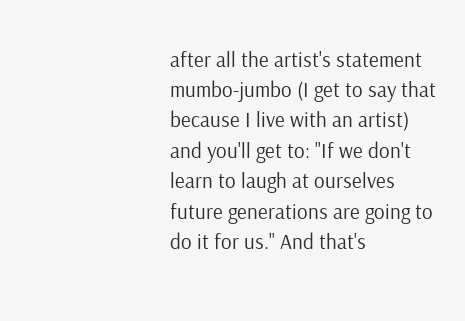after all the artist's statement mumbo-jumbo (I get to say that because I live with an artist) and you'll get to: "If we don't learn to laugh at ourselves future generations are going to do it for us." And that's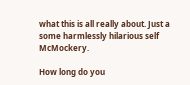what this is all really about. Just a some harmlessly hilarious self McMockery.

How long do you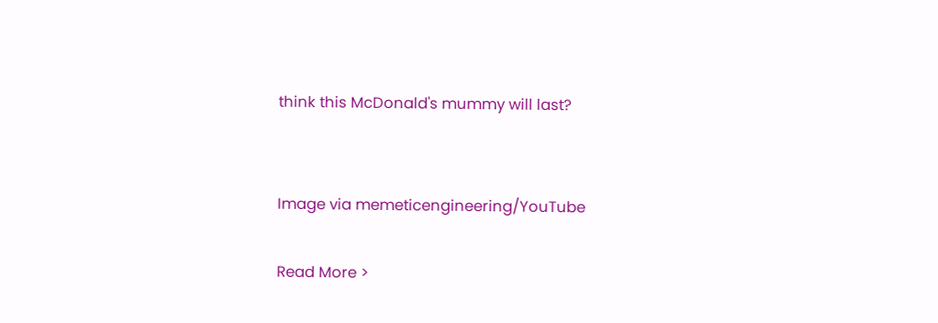think this McDonald's mummy will last?


Image via memeticengineering/YouTube

Read More >